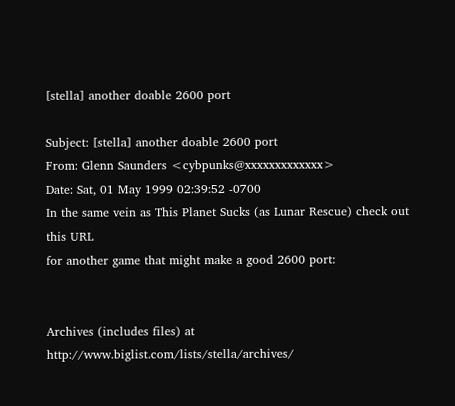[stella] another doable 2600 port

Subject: [stella] another doable 2600 port
From: Glenn Saunders <cybpunks@xxxxxxxxxxxxx>
Date: Sat, 01 May 1999 02:39:52 -0700
In the same vein as This Planet Sucks (as Lunar Rescue) check out this URL
for another game that might make a good 2600 port:


Archives (includes files) at http://www.biglist.com/lists/stella/archives/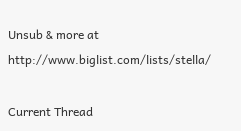Unsub & more at http://www.biglist.com/lists/stella/

Current Thread